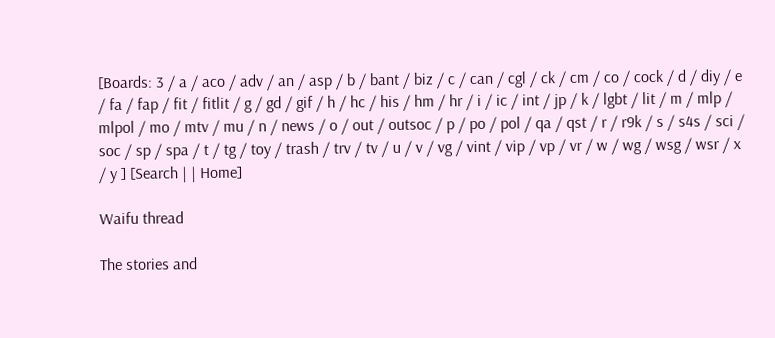[Boards: 3 / a / aco / adv / an / asp / b / bant / biz / c / can / cgl / ck / cm / co / cock / d / diy / e / fa / fap / fit / fitlit / g / gd / gif / h / hc / his / hm / hr / i / ic / int / jp / k / lgbt / lit / m / mlp / mlpol / mo / mtv / mu / n / news / o / out / outsoc / p / po / pol / qa / qst / r / r9k / s / s4s / sci / soc / sp / spa / t / tg / toy / trash / trv / tv / u / v / vg / vint / vip / vp / vr / w / wg / wsg / wsr / x / y ] [Search | | Home]

Waifu thread

The stories and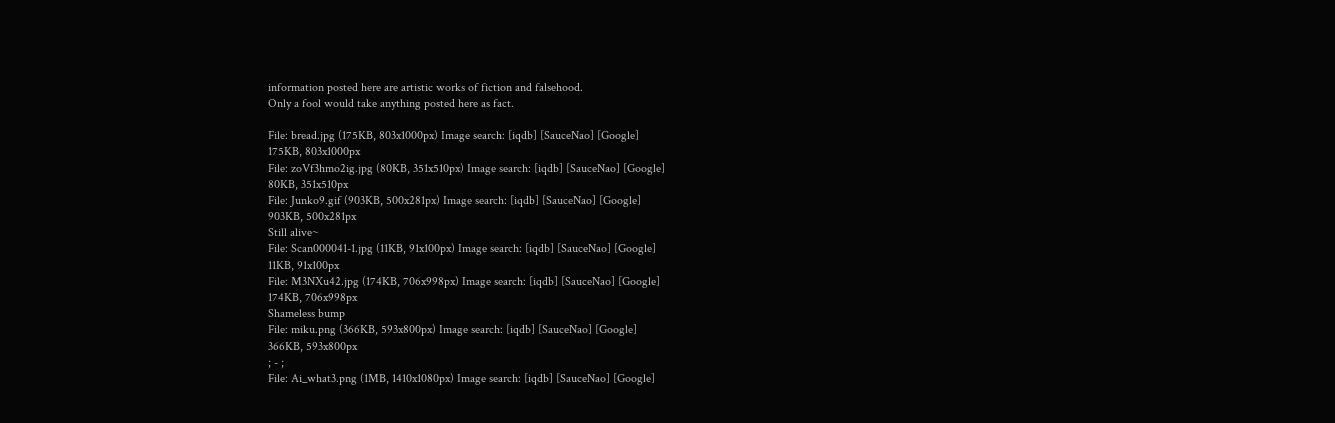information posted here are artistic works of fiction and falsehood.
Only a fool would take anything posted here as fact.

File: bread.jpg (175KB, 803x1000px) Image search: [iqdb] [SauceNao] [Google]
175KB, 803x1000px
File: zoVf3hmo2ig.jpg (80KB, 351x510px) Image search: [iqdb] [SauceNao] [Google]
80KB, 351x510px
File: Junko9.gif (903KB, 500x281px) Image search: [iqdb] [SauceNao] [Google]
903KB, 500x281px
Still alive~
File: Scan000041-1.jpg (11KB, 91x100px) Image search: [iqdb] [SauceNao] [Google]
11KB, 91x100px
File: M3NXu42.jpg (174KB, 706x998px) Image search: [iqdb] [SauceNao] [Google]
174KB, 706x998px
Shameless bump
File: miku.png (366KB, 593x800px) Image search: [iqdb] [SauceNao] [Google]
366KB, 593x800px
; - ;
File: Ai_what3.png (1MB, 1410x1080px) Image search: [iqdb] [SauceNao] [Google]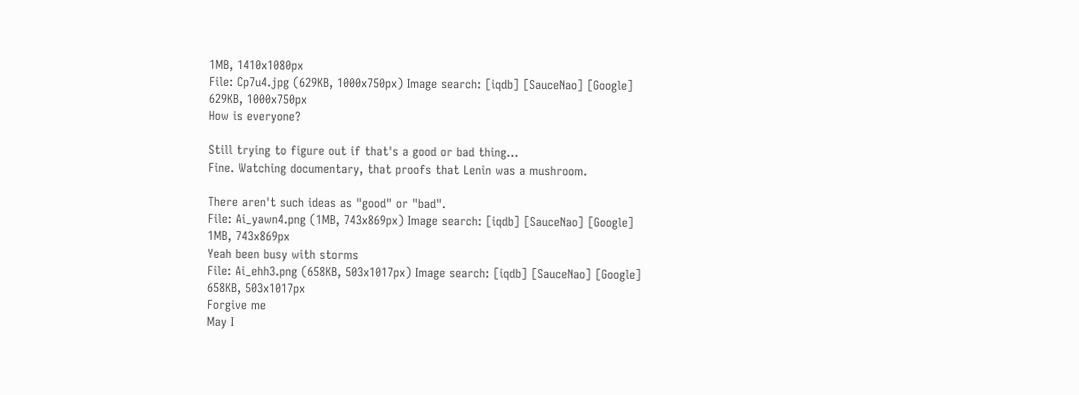1MB, 1410x1080px
File: Cp7u4.jpg (629KB, 1000x750px) Image search: [iqdb] [SauceNao] [Google]
629KB, 1000x750px
How is everyone?

Still trying to figure out if that's a good or bad thing...
Fine. Watching documentary, that proofs that Lenin was a mushroom.

There aren't such ideas as "good" or "bad".
File: Ai_yawn4.png (1MB, 743x869px) Image search: [iqdb] [SauceNao] [Google]
1MB, 743x869px
Yeah been busy with storms
File: Ai_ehh3.png (658KB, 503x1017px) Image search: [iqdb] [SauceNao] [Google]
658KB, 503x1017px
Forgive me
May I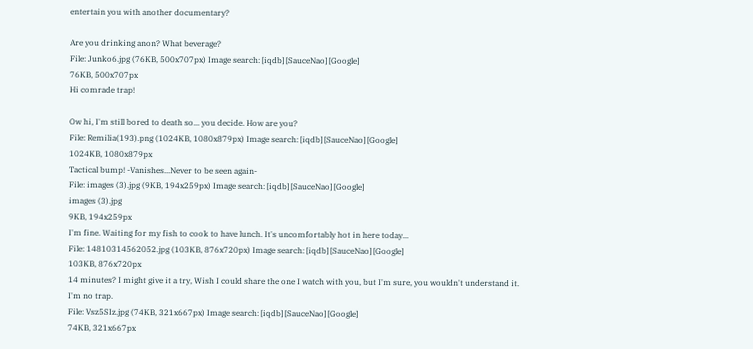entertain you with another documentary?

Are you drinking anon? What beverage?
File: Junko6.jpg (76KB, 500x707px) Image search: [iqdb] [SauceNao] [Google]
76KB, 500x707px
Hi comrade trap!

Ow hi, I'm still bored to death so... you decide. How are you?
File: Remilia(193).png (1024KB, 1080x879px) Image search: [iqdb] [SauceNao] [Google]
1024KB, 1080x879px
Tactical bump! -Vanishes...Never to be seen again-
File: images (3).jpg (9KB, 194x259px) Image search: [iqdb] [SauceNao] [Google]
images (3).jpg
9KB, 194x259px
I'm fine. Waiting for my fish to cook to have lunch. It's uncomfortably hot in here today...
File: 14810314562052.jpg (103KB, 876x720px) Image search: [iqdb] [SauceNao] [Google]
103KB, 876x720px
14 minutes? I might give it a try, Wish I could share the one I watch with you, but I'm sure, you wouldn't understand it.
I'm no trap.
File: Vsz5SIz.jpg (74KB, 321x667px) Image search: [iqdb] [SauceNao] [Google]
74KB, 321x667px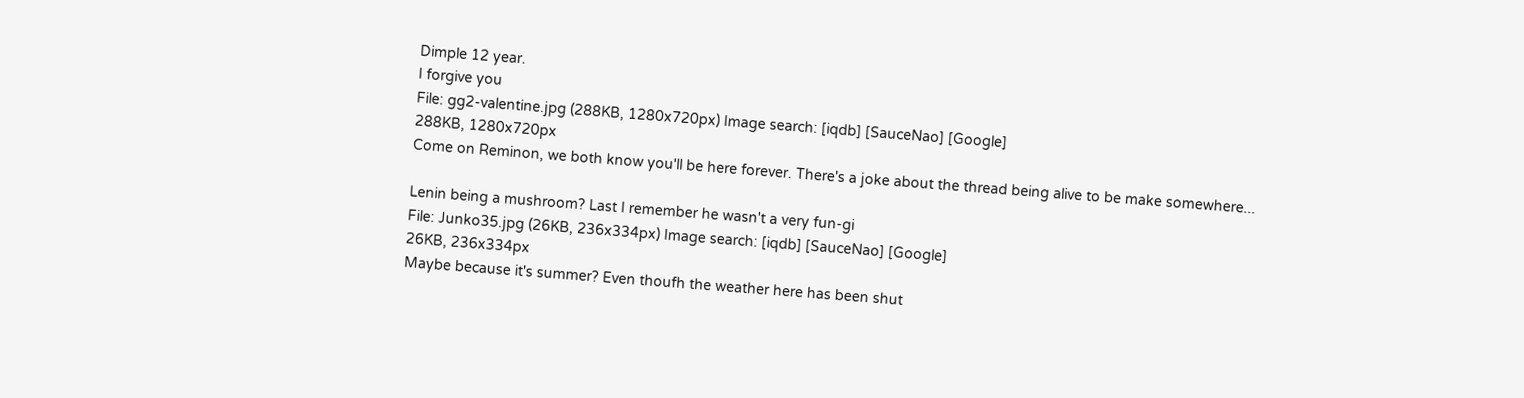Dimple 12 year.
I forgive you
File: gg2-valentine.jpg (288KB, 1280x720px) Image search: [iqdb] [SauceNao] [Google]
288KB, 1280x720px
Come on Reminon, we both know you'll be here forever. There's a joke about the thread being alive to be make somewhere...

Lenin being a mushroom? Last I remember he wasn't a very fun-gi
File: Junko35.jpg (26KB, 236x334px) Image search: [iqdb] [SauceNao] [Google]
26KB, 236x334px
Maybe because it's summer? Even thoufh the weather here has been shut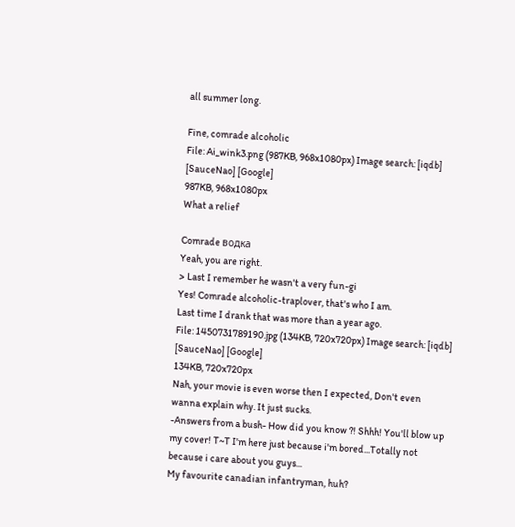all summer long.

Fine, comrade alcoholic
File: Ai_wink3.png (987KB, 968x1080px) Image search: [iqdb] [SauceNao] [Google]
987KB, 968x1080px
What a relief

Comrade вoдкa
Yeah, you are right.
> Last I remember he wasn't a very fun-gi
Yes! Comrade alcoholic-traplover, that's who I am.
Last time I drank that was more than a year ago.
File: 1450731789190.jpg (134KB, 720x720px) Image search: [iqdb] [SauceNao] [Google]
134KB, 720x720px
Nah, your movie is even worse then I expected, Don't even wanna explain why. It just sucks.
-Answers from a bush- How did you know ?! Shhh! You'll blow up my cover! T~T I'm here just because i'm bored...Totally not because i care about you guys...
My favourite canadian infantryman, huh?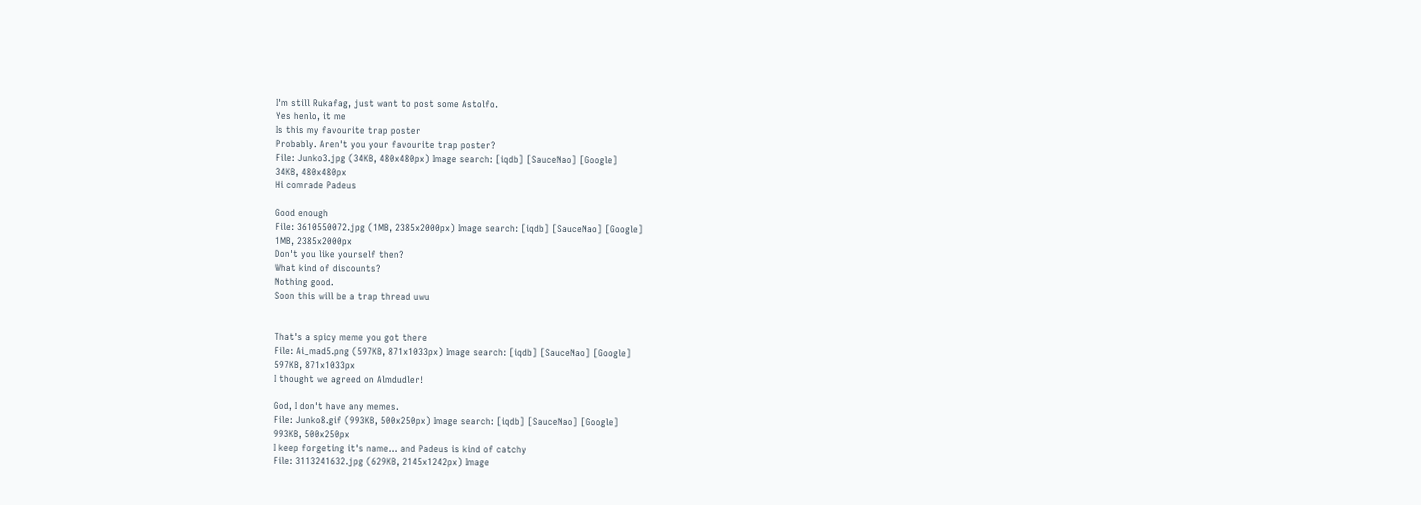I'm still Rukafag, just want to post some Astolfo.
Yes henlo, it me
Is this my favourite trap poster
Probably. Aren't you your favourite trap poster?
File: Junko3.jpg (34KB, 480x480px) Image search: [iqdb] [SauceNao] [Google]
34KB, 480x480px
Hi comrade Padeus

Good enough
File: 3610550072.jpg (1MB, 2385x2000px) Image search: [iqdb] [SauceNao] [Google]
1MB, 2385x2000px
Don't you like yourself then?
What kind of discounts?
Nothing good.
Soon this will be a trap thread uwu


That's a spicy meme you got there
File: Ai_mad5.png (597KB, 871x1033px) Image search: [iqdb] [SauceNao] [Google]
597KB, 871x1033px
I thought we agreed on Almdudler!

God, I don't have any memes.
File: Junko8.gif (993KB, 500x250px) Image search: [iqdb] [SauceNao] [Google]
993KB, 500x250px
I keep forgeting it's name... and Padeus is kind of catchy
File: 3113241632.jpg (629KB, 2145x1242px) Image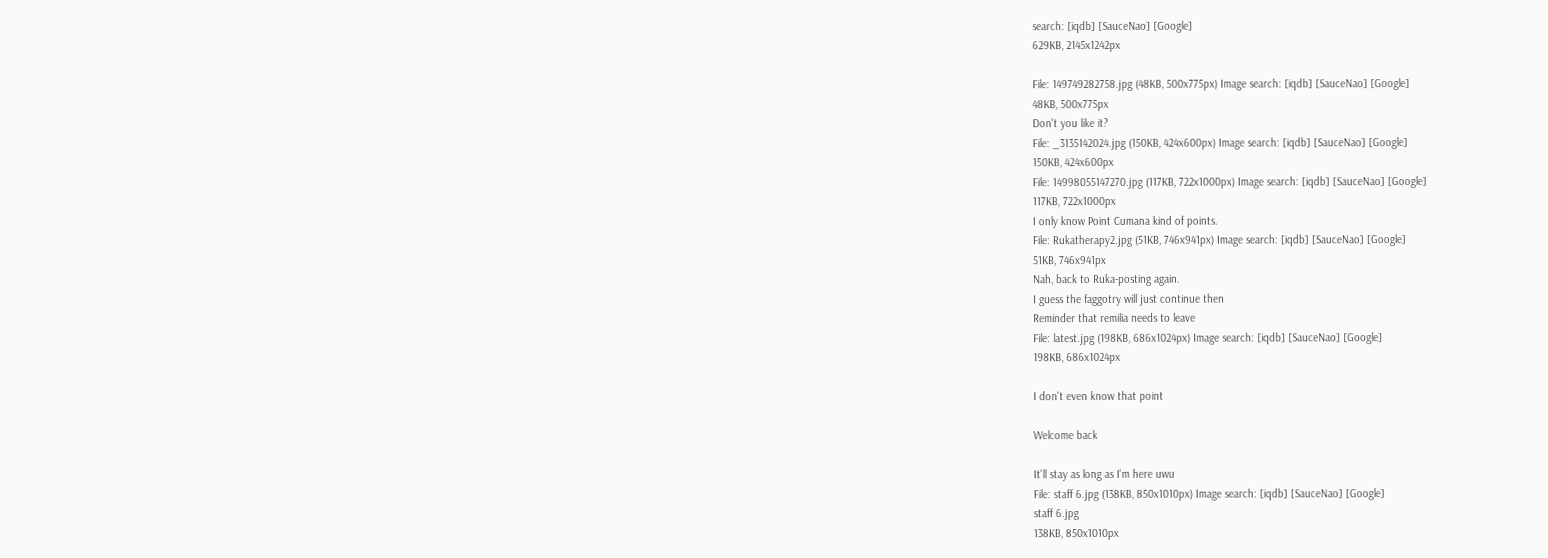search: [iqdb] [SauceNao] [Google]
629KB, 2145x1242px

File: 149749282758.jpg (48KB, 500x775px) Image search: [iqdb] [SauceNao] [Google]
48KB, 500x775px
Don't you like it?
File: _3135142024.jpg (150KB, 424x600px) Image search: [iqdb] [SauceNao] [Google]
150KB, 424x600px
File: 14998055147270.jpg (117KB, 722x1000px) Image search: [iqdb] [SauceNao] [Google]
117KB, 722x1000px
I only know Point Cumana kind of points.
File: Rukatherapy2.jpg (51KB, 746x941px) Image search: [iqdb] [SauceNao] [Google]
51KB, 746x941px
Nah, back to Ruka-posting again.
I guess the faggotry will just continue then
Reminder that remilia needs to leave
File: latest.jpg (198KB, 686x1024px) Image search: [iqdb] [SauceNao] [Google]
198KB, 686x1024px

I don't even know that point

Welcome back

It'll stay as long as I'm here uwu
File: staff 6.jpg (138KB, 850x1010px) Image search: [iqdb] [SauceNao] [Google]
staff 6.jpg
138KB, 850x1010px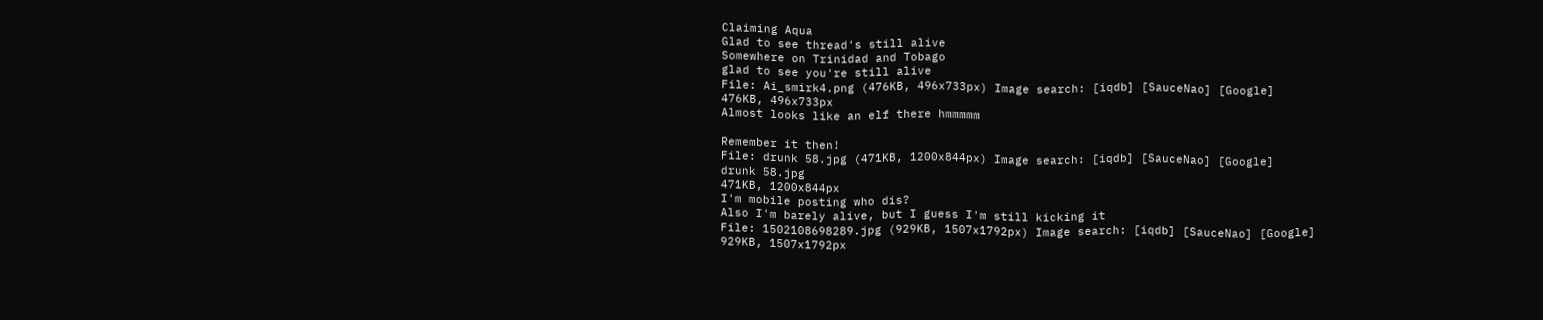Claiming Aqua
Glad to see thread's still alive
Somewhere on Trinidad and Tobago
glad to see you're still alive
File: Ai_smirk4.png (476KB, 496x733px) Image search: [iqdb] [SauceNao] [Google]
476KB, 496x733px
Almost looks like an elf there hmmmmm

Remember it then!
File: drunk 58.jpg (471KB, 1200x844px) Image search: [iqdb] [SauceNao] [Google]
drunk 58.jpg
471KB, 1200x844px
I'm mobile posting who dis?
Also I'm barely alive, but I guess I'm still kicking it
File: 1502108698289.jpg (929KB, 1507x1792px) Image search: [iqdb] [SauceNao] [Google]
929KB, 1507x1792px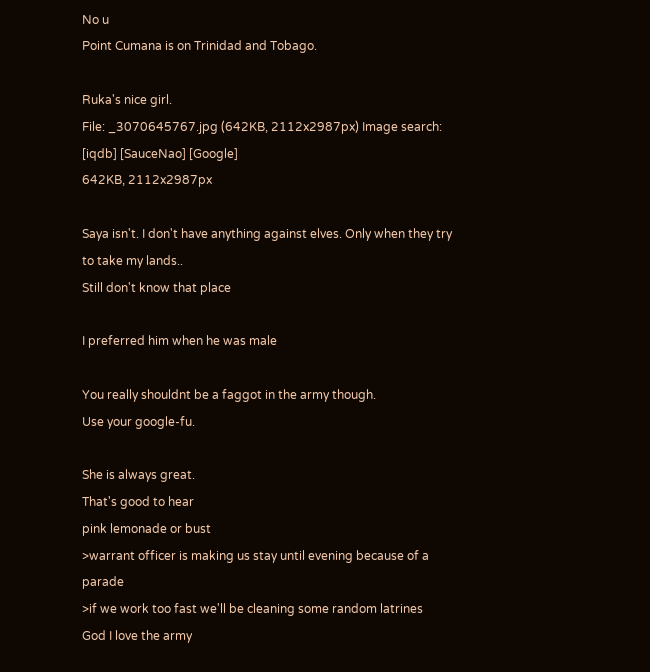No u
Point Cumana is on Trinidad and Tobago.

Ruka's nice girl.
File: _3070645767.jpg (642KB, 2112x2987px) Image search: [iqdb] [SauceNao] [Google]
642KB, 2112x2987px

Saya isn't. I don't have anything against elves. Only when they try to take my lands..
Still don't know that place

I preferred him when he was male

You really shouldnt be a faggot in the army though.
Use your google-fu.

She is always great.
That's good to hear
pink lemonade or bust
>warrant officer is making us stay until evening because of a parade
>if we work too fast we'll be cleaning some random latrines
God I love the army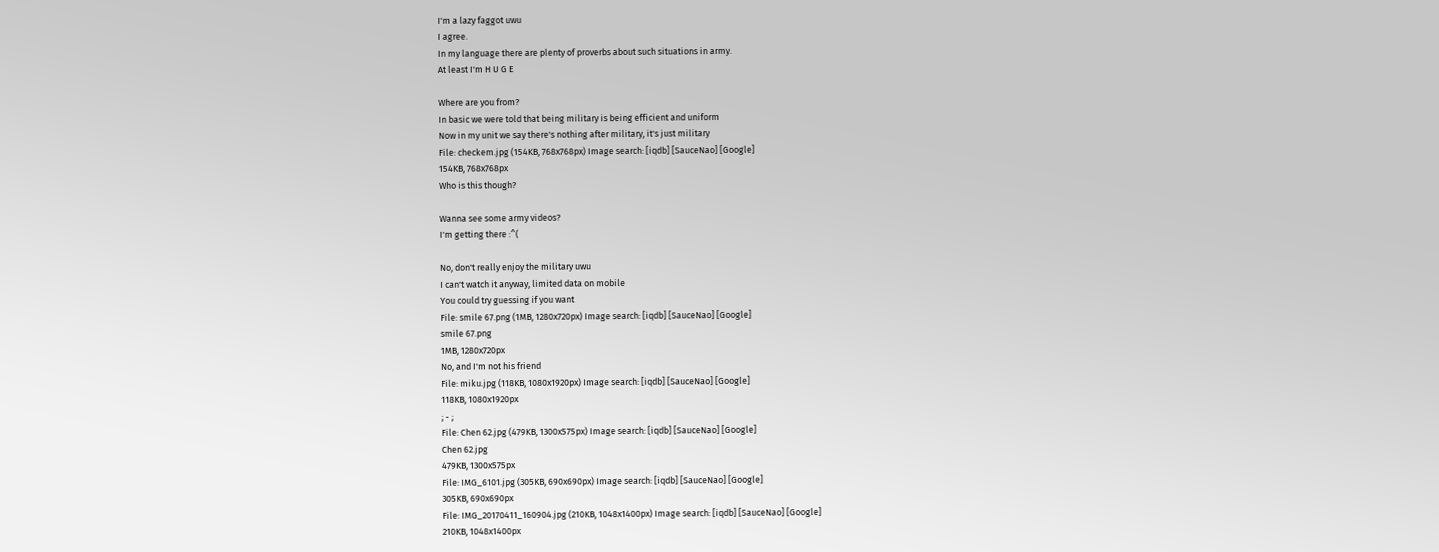I'm a lazy faggot uwu
I agree.
In my language there are plenty of proverbs about such situations in army.
At least I'm H U G E

Where are you from?
In basic we were told that being military is being efficient and uniform
Now in my unit we say there's nothing after military, it's just military
File: checkem.jpg (154KB, 768x768px) Image search: [iqdb] [SauceNao] [Google]
154KB, 768x768px
Who is this though?

Wanna see some army videos?
I'm getting there :^(

No, don't really enjoy the military uwu
I can't watch it anyway, limited data on mobile
You could try guessing if you want
File: smile 67.png (1MB, 1280x720px) Image search: [iqdb] [SauceNao] [Google]
smile 67.png
1MB, 1280x720px
No, and I'm not his friend
File: miku.jpg (118KB, 1080x1920px) Image search: [iqdb] [SauceNao] [Google]
118KB, 1080x1920px
; - ;
File: Chen 62.jpg (479KB, 1300x575px) Image search: [iqdb] [SauceNao] [Google]
Chen 62.jpg
479KB, 1300x575px
File: IMG_6101.jpg (305KB, 690x690px) Image search: [iqdb] [SauceNao] [Google]
305KB, 690x690px
File: IMG_20170411_160904.jpg (210KB, 1048x1400px) Image search: [iqdb] [SauceNao] [Google]
210KB, 1048x1400px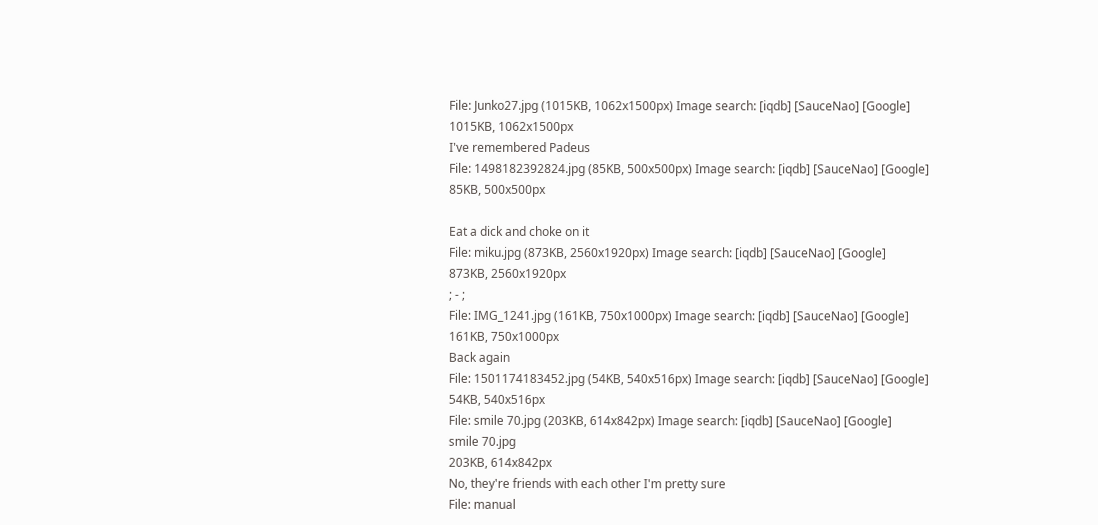File: Junko27.jpg (1015KB, 1062x1500px) Image search: [iqdb] [SauceNao] [Google]
1015KB, 1062x1500px
I've remembered Padeus
File: 1498182392824.jpg (85KB, 500x500px) Image search: [iqdb] [SauceNao] [Google]
85KB, 500x500px

Eat a dick and choke on it
File: miku.jpg (873KB, 2560x1920px) Image search: [iqdb] [SauceNao] [Google]
873KB, 2560x1920px
; - ;
File: IMG_1241.jpg (161KB, 750x1000px) Image search: [iqdb] [SauceNao] [Google]
161KB, 750x1000px
Back again
File: 1501174183452.jpg (54KB, 540x516px) Image search: [iqdb] [SauceNao] [Google]
54KB, 540x516px
File: smile 70.jpg (203KB, 614x842px) Image search: [iqdb] [SauceNao] [Google]
smile 70.jpg
203KB, 614x842px
No, they're friends with each other I'm pretty sure
File: manual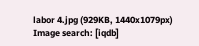labor 4.jpg (929KB, 1440x1079px) Image search: [iqdb]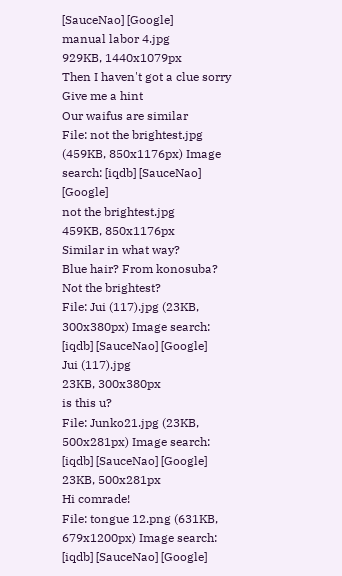[SauceNao] [Google]
manual labor 4.jpg
929KB, 1440x1079px
Then I haven't got a clue sorry
Give me a hint
Our waifus are similar
File: not the brightest.jpg (459KB, 850x1176px) Image search: [iqdb] [SauceNao] [Google]
not the brightest.jpg
459KB, 850x1176px
Similar in what way?
Blue hair? From konosuba? Not the brightest?
File: Jui (117).jpg (23KB, 300x380px) Image search: [iqdb] [SauceNao] [Google]
Jui (117).jpg
23KB, 300x380px
is this u?
File: Junko21.jpg (23KB, 500x281px) Image search: [iqdb] [SauceNao] [Google]
23KB, 500x281px
Hi comrade!
File: tongue 12.png (631KB, 679x1200px) Image search: [iqdb] [SauceNao] [Google]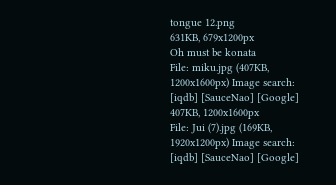tongue 12.png
631KB, 679x1200px
Oh must be konata
File: miku.jpg (407KB, 1200x1600px) Image search: [iqdb] [SauceNao] [Google]
407KB, 1200x1600px
File: Jui (7).jpg (169KB, 1920x1200px) Image search: [iqdb] [SauceNao] [Google]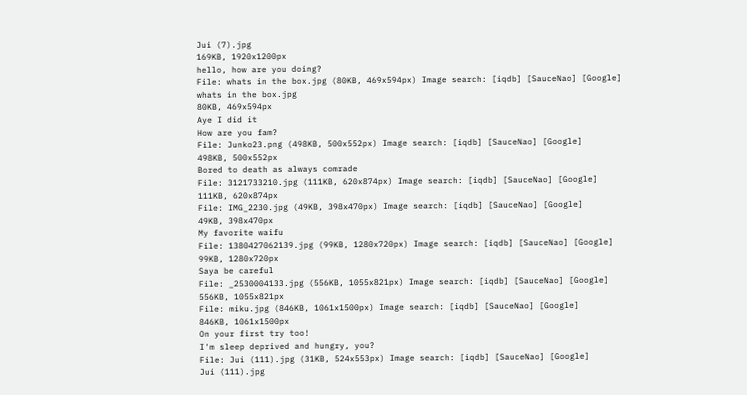Jui (7).jpg
169KB, 1920x1200px
hello, how are you doing?
File: whats in the box.jpg (80KB, 469x594px) Image search: [iqdb] [SauceNao] [Google]
whats in the box.jpg
80KB, 469x594px
Aye I did it
How are you fam?
File: Junko23.png (498KB, 500x552px) Image search: [iqdb] [SauceNao] [Google]
498KB, 500x552px
Bored to death as always comrade
File: 3121733210.jpg (111KB, 620x874px) Image search: [iqdb] [SauceNao] [Google]
111KB, 620x874px
File: IMG_2230.jpg (49KB, 398x470px) Image search: [iqdb] [SauceNao] [Google]
49KB, 398x470px
My favorite waifu
File: 1380427062139.jpg (99KB, 1280x720px) Image search: [iqdb] [SauceNao] [Google]
99KB, 1280x720px
Saya be careful
File: _2530004133.jpg (556KB, 1055x821px) Image search: [iqdb] [SauceNao] [Google]
556KB, 1055x821px
File: miku.jpg (846KB, 1061x1500px) Image search: [iqdb] [SauceNao] [Google]
846KB, 1061x1500px
On your first try too!
I'm sleep deprived and hungry, you?
File: Jui (111).jpg (31KB, 524x553px) Image search: [iqdb] [SauceNao] [Google]
Jui (111).jpg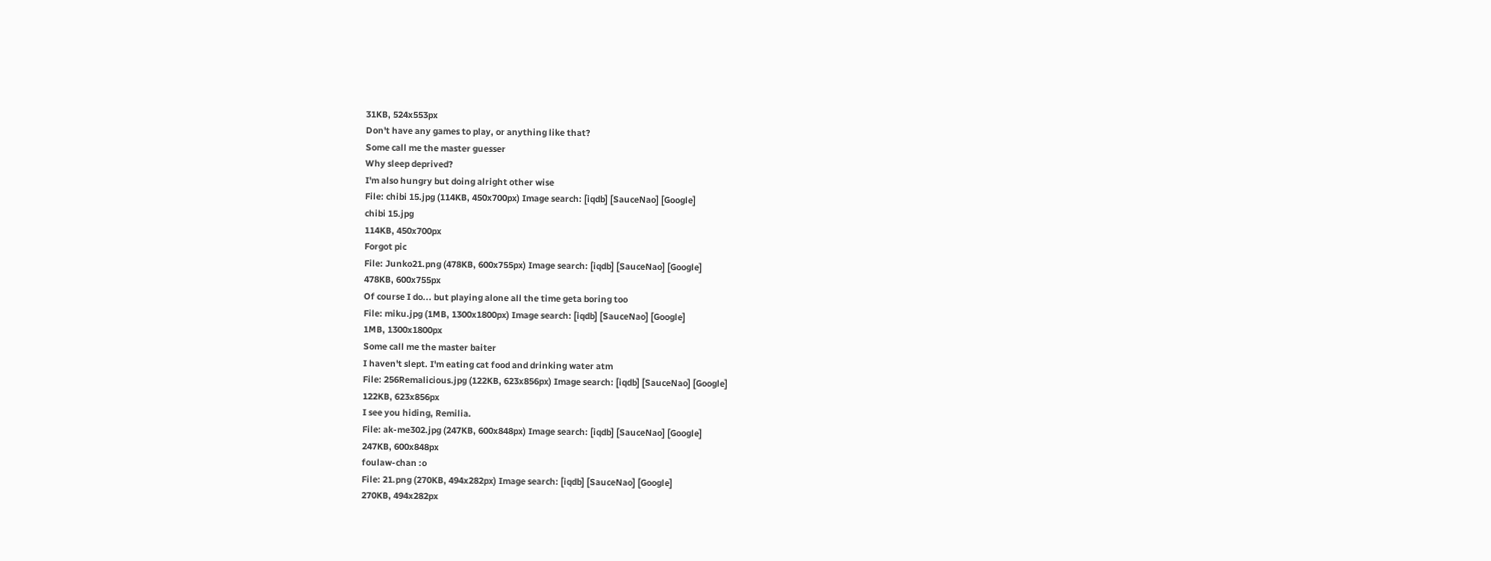31KB, 524x553px
Don't have any games to play, or anything like that?
Some call me the master guesser
Why sleep deprived?
I'm also hungry but doing alright other wise
File: chibi 15.jpg (114KB, 450x700px) Image search: [iqdb] [SauceNao] [Google]
chibi 15.jpg
114KB, 450x700px
Forgot pic
File: Junko21.png (478KB, 600x755px) Image search: [iqdb] [SauceNao] [Google]
478KB, 600x755px
Of course I do... but playing alone all the time geta boring too
File: miku.jpg (1MB, 1300x1800px) Image search: [iqdb] [SauceNao] [Google]
1MB, 1300x1800px
Some call me the master baiter
I haven't slept. I'm eating cat food and drinking water atm
File: 256Remalicious.jpg (122KB, 623x856px) Image search: [iqdb] [SauceNao] [Google]
122KB, 623x856px
I see you hiding, Remilia.
File: ak-me302.jpg (247KB, 600x848px) Image search: [iqdb] [SauceNao] [Google]
247KB, 600x848px
foulaw-chan :o
File: 21.png (270KB, 494x282px) Image search: [iqdb] [SauceNao] [Google]
270KB, 494x282px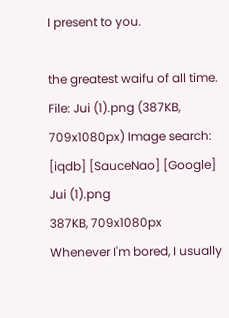I present to you.

the greatest waifu of all time.
File: Jui (1).png (387KB, 709x1080px) Image search: [iqdb] [SauceNao] [Google]
Jui (1).png
387KB, 709x1080px
Whenever I'm bored, I usually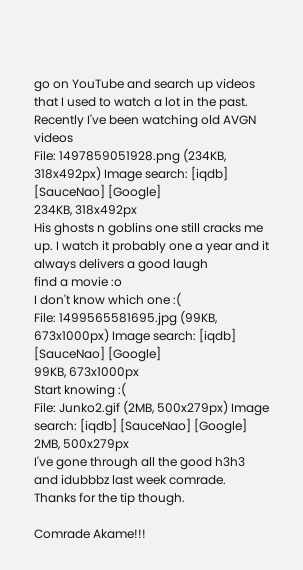go on YouTube and search up videos that I used to watch a lot in the past.
Recently I've been watching old AVGN videos
File: 1497859051928.png (234KB, 318x492px) Image search: [iqdb] [SauceNao] [Google]
234KB, 318x492px
His ghosts n goblins one still cracks me up. I watch it probably one a year and it always delivers a good laugh
find a movie :o
I don't know which one :(
File: 1499565581695.jpg (99KB, 673x1000px) Image search: [iqdb] [SauceNao] [Google]
99KB, 673x1000px
Start knowing :(
File: Junko2.gif (2MB, 500x279px) Image search: [iqdb] [SauceNao] [Google]
2MB, 500x279px
I've gone through all the good h3h3 and idubbbz last week comrade. Thanks for the tip though.

Comrade Akame!!!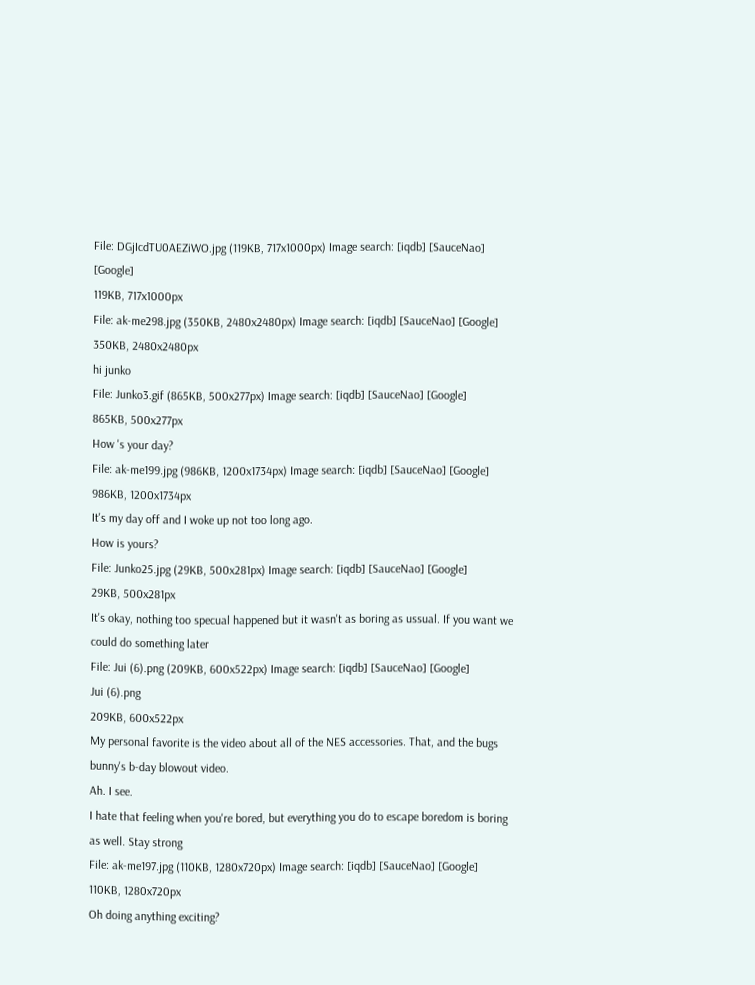File: DGjIcdTU0AEZiWO.jpg (119KB, 717x1000px) Image search: [iqdb] [SauceNao] [Google]
119KB, 717x1000px
File: ak-me298.jpg (350KB, 2480x2480px) Image search: [iqdb] [SauceNao] [Google]
350KB, 2480x2480px
hi junko
File: Junko3.gif (865KB, 500x277px) Image search: [iqdb] [SauceNao] [Google]
865KB, 500x277px
How 's your day?
File: ak-me199.jpg (986KB, 1200x1734px) Image search: [iqdb] [SauceNao] [Google]
986KB, 1200x1734px
It's my day off and I woke up not too long ago.
How is yours?
File: Junko25.jpg (29KB, 500x281px) Image search: [iqdb] [SauceNao] [Google]
29KB, 500x281px
It's okay, nothing too specual happened but it wasn't as boring as ussual. If you want we could do something later
File: Jui (6).png (209KB, 600x522px) Image search: [iqdb] [SauceNao] [Google]
Jui (6).png
209KB, 600x522px
My personal favorite is the video about all of the NES accessories. That, and the bugs bunny's b-day blowout video.
Ah. I see.
I hate that feeling when you're bored, but everything you do to escape boredom is boring as well. Stay strong
File: ak-me197.jpg (110KB, 1280x720px) Image search: [iqdb] [SauceNao] [Google]
110KB, 1280x720px
Oh doing anything exciting?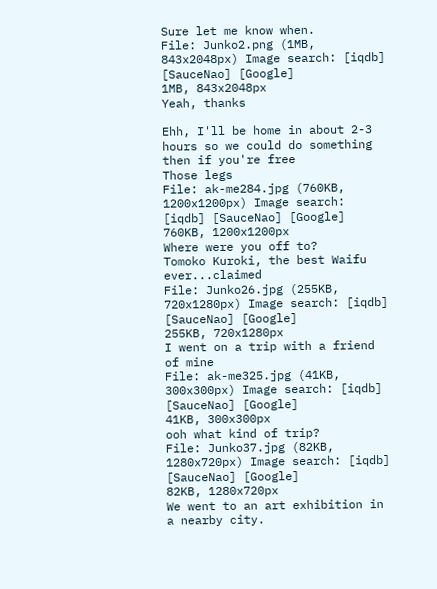Sure let me know when.
File: Junko2.png (1MB, 843x2048px) Image search: [iqdb] [SauceNao] [Google]
1MB, 843x2048px
Yeah, thanks

Ehh, I'll be home in about 2-3 hours so we could do something then if you're free
Those legs
File: ak-me284.jpg (760KB, 1200x1200px) Image search: [iqdb] [SauceNao] [Google]
760KB, 1200x1200px
Where were you off to?
Tomoko Kuroki, the best Waifu ever...claimed
File: Junko26.jpg (255KB, 720x1280px) Image search: [iqdb] [SauceNao] [Google]
255KB, 720x1280px
I went on a trip with a friend of mine
File: ak-me325.jpg (41KB, 300x300px) Image search: [iqdb] [SauceNao] [Google]
41KB, 300x300px
ooh what kind of trip?
File: Junko37.jpg (82KB, 1280x720px) Image search: [iqdb] [SauceNao] [Google]
82KB, 1280x720px
We went to an art exhibition in a nearby city.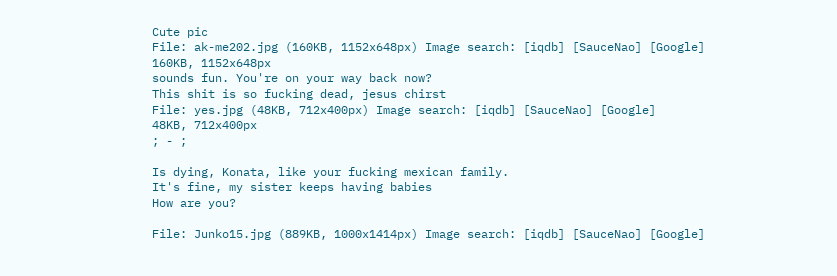Cute pic
File: ak-me202.jpg (160KB, 1152x648px) Image search: [iqdb] [SauceNao] [Google]
160KB, 1152x648px
sounds fun. You're on your way back now?
This shit is so fucking dead, jesus chirst
File: yes.jpg (48KB, 712x400px) Image search: [iqdb] [SauceNao] [Google]
48KB, 712x400px
; - ;

Is dying, Konata, like your fucking mexican family.
It's fine, my sister keeps having babies
How are you?

File: Junko15.jpg (889KB, 1000x1414px) Image search: [iqdb] [SauceNao] [Google]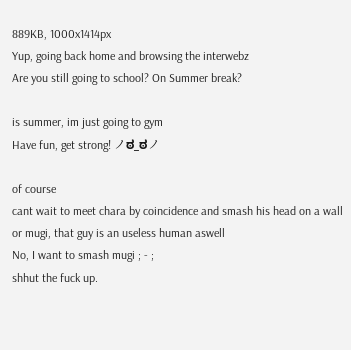889KB, 1000x1414px
Yup, going back home and browsing the interwebz
Are you still going to school? On Summer break?

is summer, im just going to gym
Have fun, get strong! ノಠ_ಠノ

of course
cant wait to meet chara by coincidence and smash his head on a wall
or mugi, that guy is an useless human aswell
No, I want to smash mugi ; - ;
shhut the fuck up.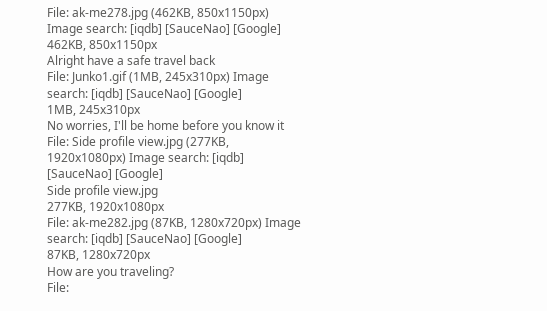File: ak-me278.jpg (462KB, 850x1150px) Image search: [iqdb] [SauceNao] [Google]
462KB, 850x1150px
Alright have a safe travel back
File: Junko1.gif (1MB, 245x310px) Image search: [iqdb] [SauceNao] [Google]
1MB, 245x310px
No worries, I'll be home before you know it
File: Side profile view.jpg (277KB, 1920x1080px) Image search: [iqdb] [SauceNao] [Google]
Side profile view.jpg
277KB, 1920x1080px
File: ak-me282.jpg (87KB, 1280x720px) Image search: [iqdb] [SauceNao] [Google]
87KB, 1280x720px
How are you traveling?
File: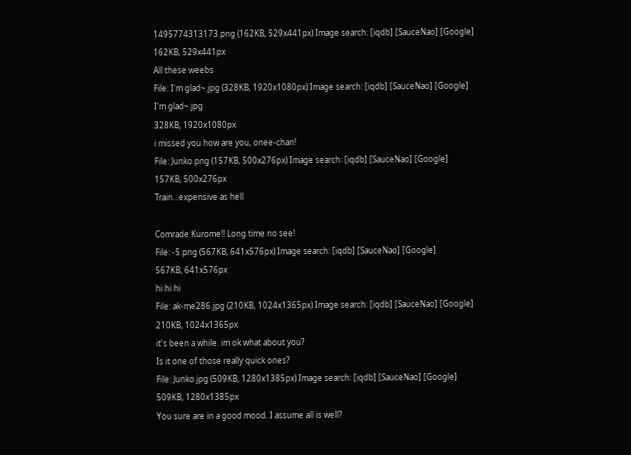1495774313173.png (162KB, 529x441px) Image search: [iqdb] [SauceNao] [Google]
162KB, 529x441px
All these weebs
File: I'm glad~.jpg (328KB, 1920x1080px) Image search: [iqdb] [SauceNao] [Google]
I'm glad~.jpg
328KB, 1920x1080px
i missed you how are you, onee-chan!
File: Junko.png (157KB, 500x276px) Image search: [iqdb] [SauceNao] [Google]
157KB, 500x276px
Train...expensive as hell

Comrade Kurome!! Long time no see!
File: -5.png (567KB, 641x576px) Image search: [iqdb] [SauceNao] [Google]
567KB, 641x576px
hi hi hi
File: ak-me286.jpg (210KB, 1024x1365px) Image search: [iqdb] [SauceNao] [Google]
210KB, 1024x1365px
it's been a while. im ok what about you?
Is it one of those really quick ones?
File: Junko.jpg (509KB, 1280x1385px) Image search: [iqdb] [SauceNao] [Google]
509KB, 1280x1385px
You sure are in a good mood. I assume all is well?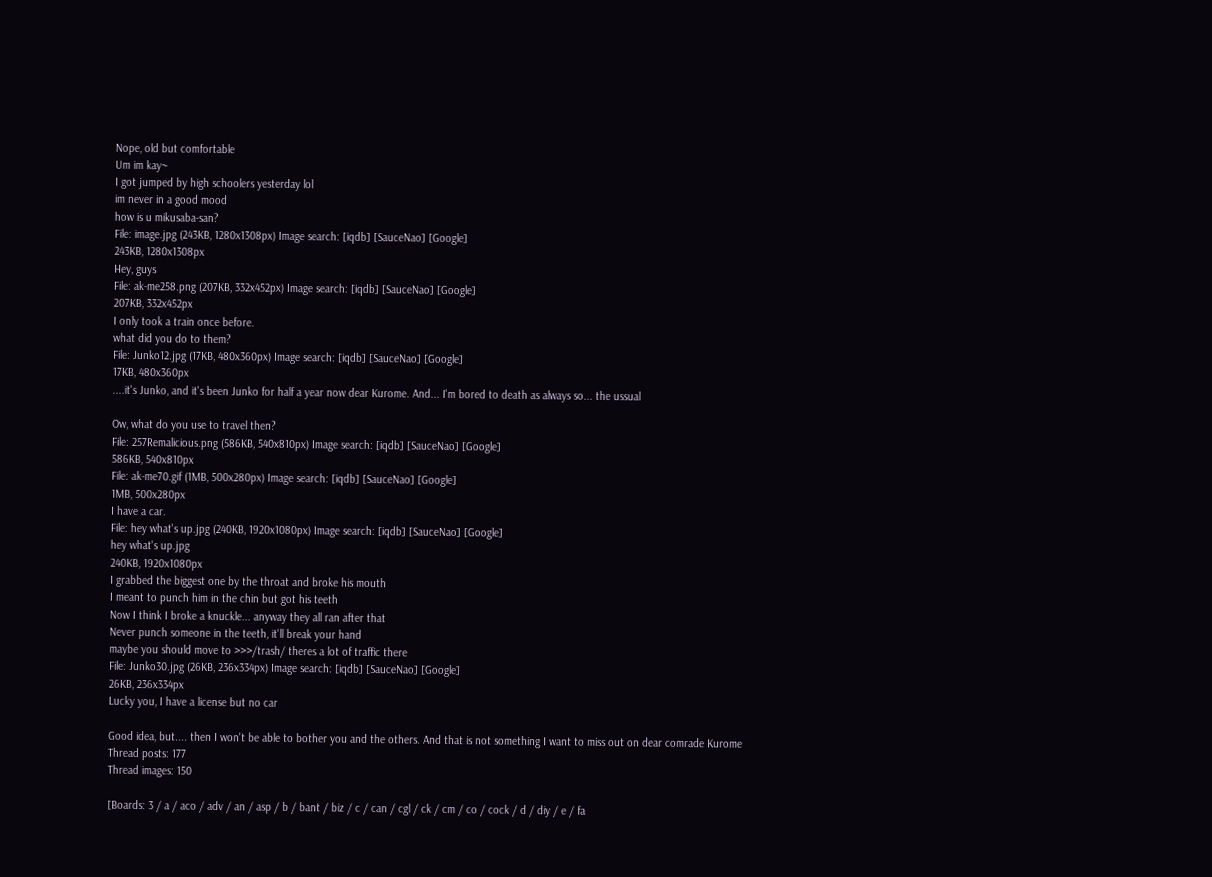Nope, old but comfortable
Um im kay~
I got jumped by high schoolers yesterday lol
im never in a good mood
how is u mikusaba-san?
File: image.jpg (243KB, 1280x1308px) Image search: [iqdb] [SauceNao] [Google]
243KB, 1280x1308px
Hey, guys
File: ak-me258.png (207KB, 332x452px) Image search: [iqdb] [SauceNao] [Google]
207KB, 332x452px
I only took a train once before.
what did you do to them?
File: Junko12.jpg (17KB, 480x360px) Image search: [iqdb] [SauceNao] [Google]
17KB, 480x360px
....it's Junko, and it's been Junko for half a year now dear Kurome. And... I'm bored to death as always so... the ussual

Ow, what do you use to travel then?
File: 257Remalicious.png (586KB, 540x810px) Image search: [iqdb] [SauceNao] [Google]
586KB, 540x810px
File: ak-me70.gif (1MB, 500x280px) Image search: [iqdb] [SauceNao] [Google]
1MB, 500x280px
I have a car.
File: hey what's up.jpg (240KB, 1920x1080px) Image search: [iqdb] [SauceNao] [Google]
hey what's up.jpg
240KB, 1920x1080px
I grabbed the biggest one by the throat and broke his mouth
I meant to punch him in the chin but got his teeth
Now I think I broke a knuckle... anyway they all ran after that
Never punch someone in the teeth, it'll break your hand
maybe you should move to >>>/trash/ theres a lot of traffic there
File: Junko30.jpg (26KB, 236x334px) Image search: [iqdb] [SauceNao] [Google]
26KB, 236x334px
Lucky you, I have a license but no car

Good idea, but.... then I won't be able to bother you and the others. And that is not something I want to miss out on dear comrade Kurome
Thread posts: 177
Thread images: 150

[Boards: 3 / a / aco / adv / an / asp / b / bant / biz / c / can / cgl / ck / cm / co / cock / d / diy / e / fa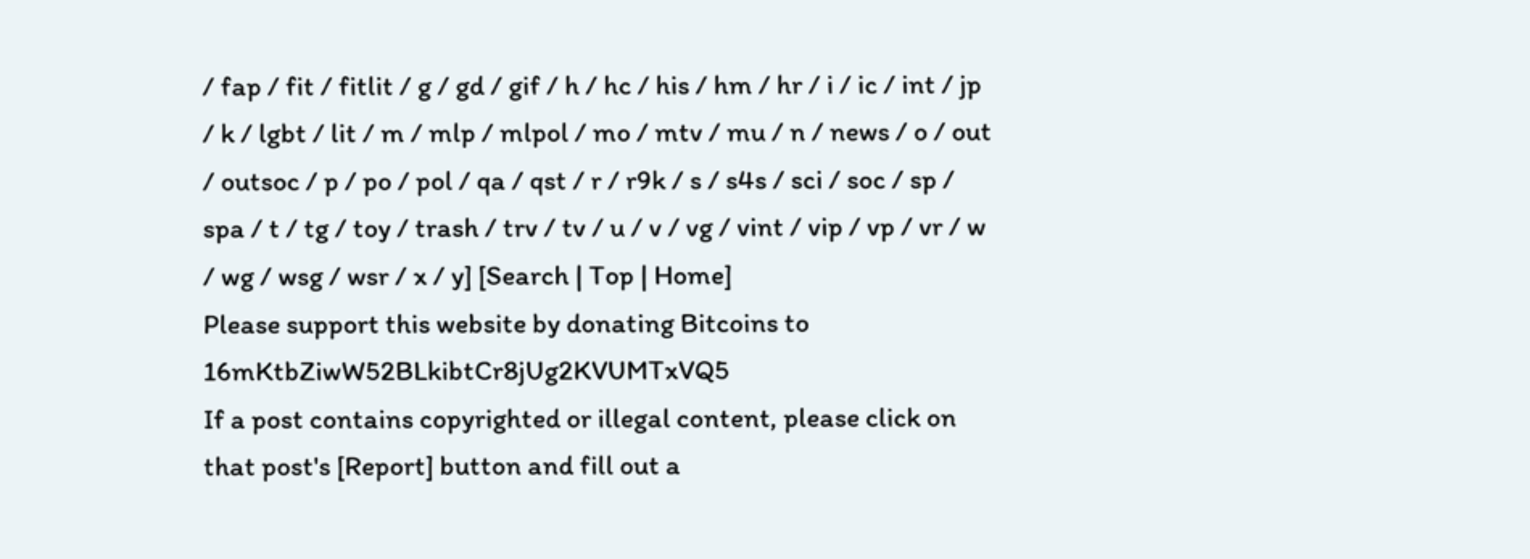/ fap / fit / fitlit / g / gd / gif / h / hc / his / hm / hr / i / ic / int / jp / k / lgbt / lit / m / mlp / mlpol / mo / mtv / mu / n / news / o / out / outsoc / p / po / pol / qa / qst / r / r9k / s / s4s / sci / soc / sp / spa / t / tg / toy / trash / trv / tv / u / v / vg / vint / vip / vp / vr / w / wg / wsg / wsr / x / y] [Search | Top | Home]
Please support this website by donating Bitcoins to 16mKtbZiwW52BLkibtCr8jUg2KVUMTxVQ5
If a post contains copyrighted or illegal content, please click on that post's [Report] button and fill out a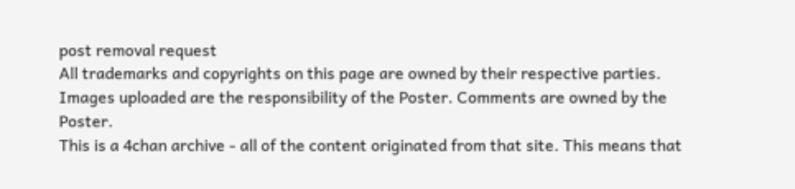post removal request
All trademarks and copyrights on this page are owned by their respective parties. Images uploaded are the responsibility of the Poster. Comments are owned by the Poster.
This is a 4chan archive - all of the content originated from that site. This means that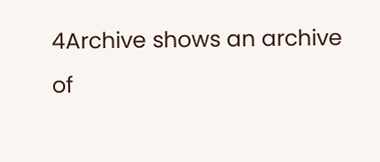4Archive shows an archive of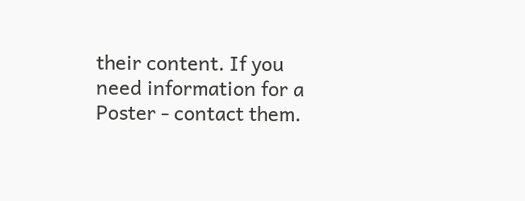their content. If you need information for a Poster - contact them.